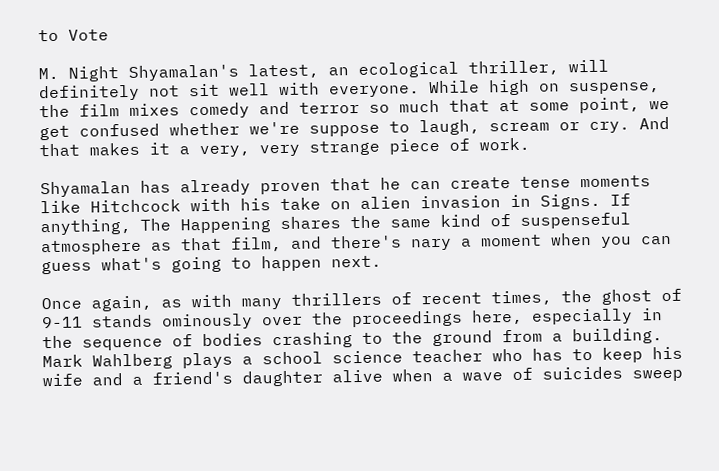to Vote

M. Night Shyamalan's latest, an ecological thriller, will definitely not sit well with everyone. While high on suspense, the film mixes comedy and terror so much that at some point, we get confused whether we're suppose to laugh, scream or cry. And that makes it a very, very strange piece of work.

Shyamalan has already proven that he can create tense moments like Hitchcock with his take on alien invasion in Signs. If anything, The Happening shares the same kind of suspenseful atmosphere as that film, and there's nary a moment when you can guess what's going to happen next.

Once again, as with many thrillers of recent times, the ghost of 9-11 stands ominously over the proceedings here, especially in the sequence of bodies crashing to the ground from a building. Mark Wahlberg plays a school science teacher who has to keep his wife and a friend's daughter alive when a wave of suicides sweep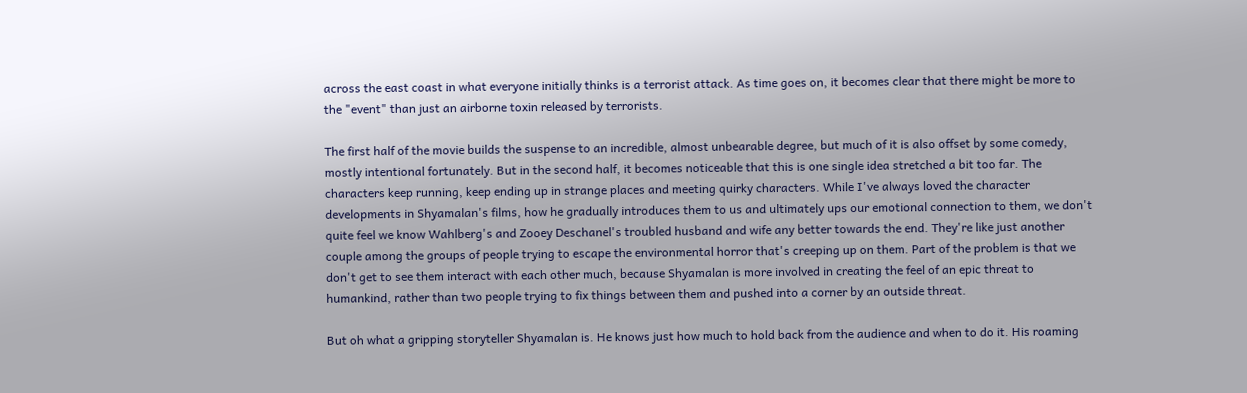across the east coast in what everyone initially thinks is a terrorist attack. As time goes on, it becomes clear that there might be more to the "event" than just an airborne toxin released by terrorists.

The first half of the movie builds the suspense to an incredible, almost unbearable degree, but much of it is also offset by some comedy, mostly intentional fortunately. But in the second half, it becomes noticeable that this is one single idea stretched a bit too far. The characters keep running, keep ending up in strange places and meeting quirky characters. While I've always loved the character developments in Shyamalan's films, how he gradually introduces them to us and ultimately ups our emotional connection to them, we don't quite feel we know Wahlberg's and Zooey Deschanel's troubled husband and wife any better towards the end. They're like just another couple among the groups of people trying to escape the environmental horror that's creeping up on them. Part of the problem is that we don't get to see them interact with each other much, because Shyamalan is more involved in creating the feel of an epic threat to humankind, rather than two people trying to fix things between them and pushed into a corner by an outside threat.

But oh what a gripping storyteller Shyamalan is. He knows just how much to hold back from the audience and when to do it. His roaming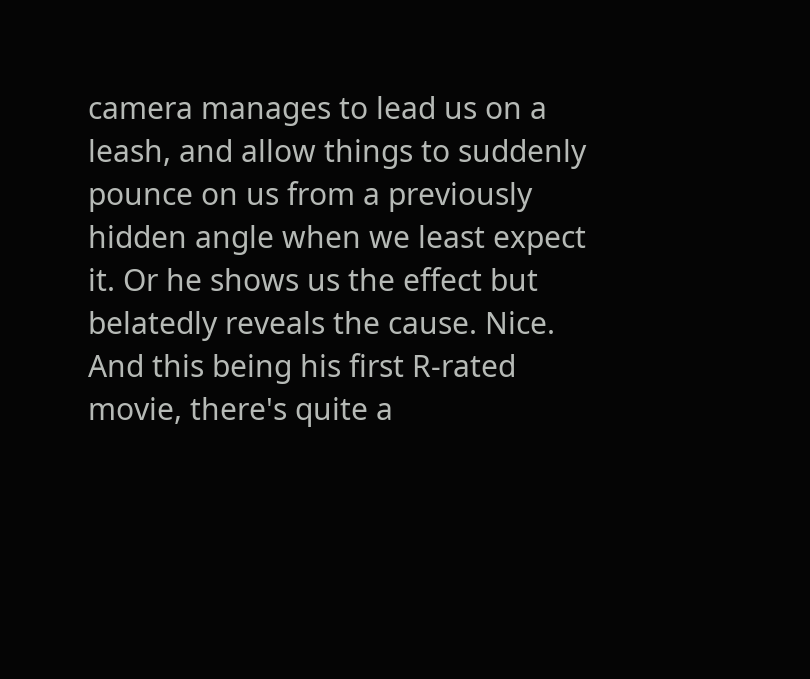camera manages to lead us on a leash, and allow things to suddenly pounce on us from a previously hidden angle when we least expect it. Or he shows us the effect but belatedly reveals the cause. Nice. And this being his first R-rated movie, there's quite a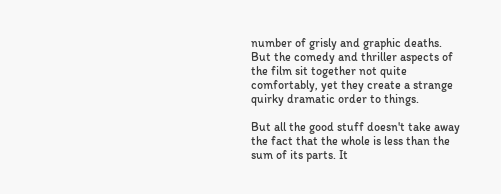number of grisly and graphic deaths. But the comedy and thriller aspects of the film sit together not quite comfortably, yet they create a strange quirky dramatic order to things.

But all the good stuff doesn't take away the fact that the whole is less than the sum of its parts. It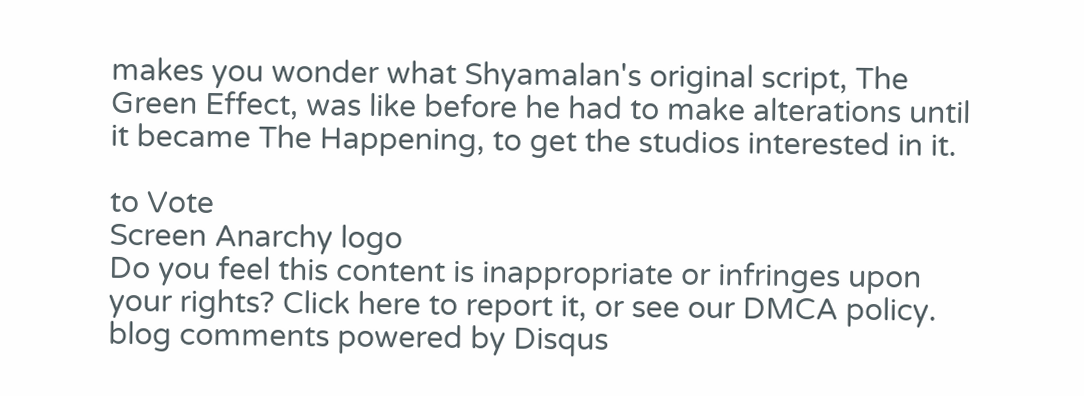makes you wonder what Shyamalan's original script, The Green Effect, was like before he had to make alterations until it became The Happening, to get the studios interested in it.

to Vote
Screen Anarchy logo
Do you feel this content is inappropriate or infringes upon your rights? Click here to report it, or see our DMCA policy.
blog comments powered by Disqus